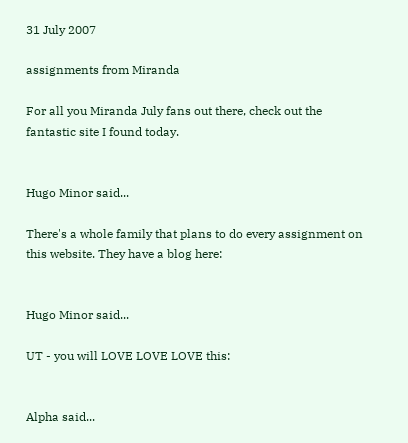31 July 2007

assignments from Miranda

For all you Miranda July fans out there, check out the fantastic site I found today.


Hugo Minor said...

There's a whole family that plans to do every assignment on this website. They have a blog here:


Hugo Minor said...

UT - you will LOVE LOVE LOVE this:


Alpha said...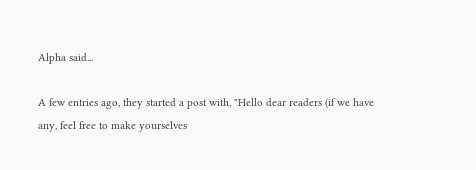Alpha said...

A few entries ago, they started a post with, "Hello dear readers (if we have any, feel free to make yourselves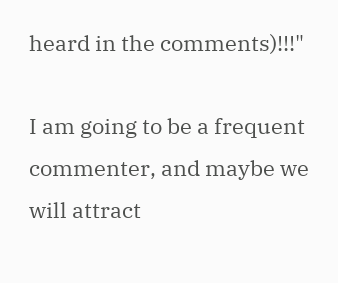heard in the comments)!!!"

I am going to be a frequent commenter, and maybe we will attract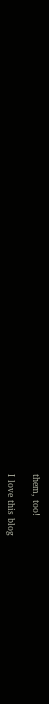them, too!

I love this blog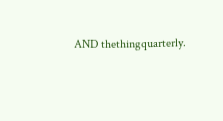AND thethingquarterly.